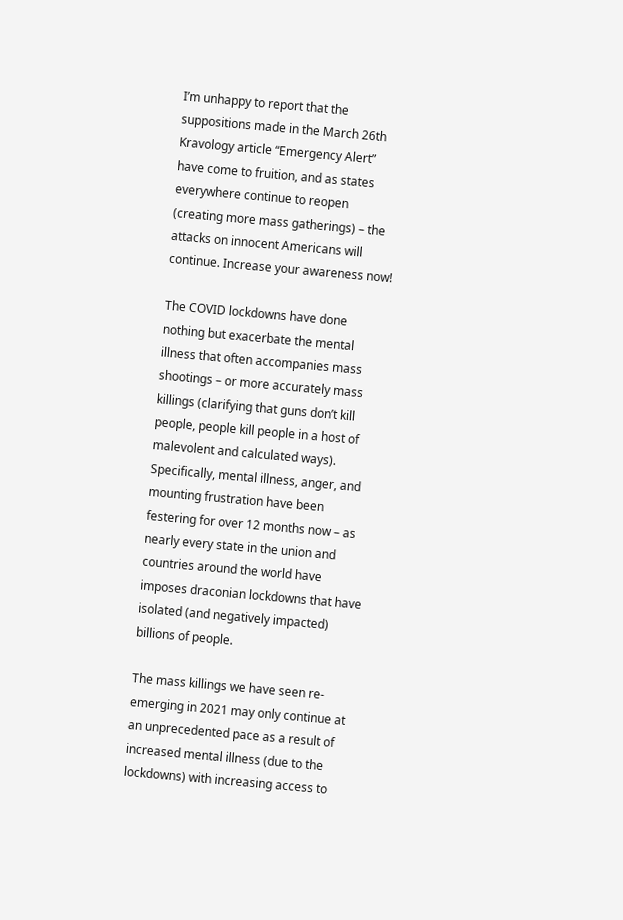I’m unhappy to report that the suppositions made in the March 26th Kravology article “Emergency Alert” have come to fruition, and as states everywhere continue to reopen (creating more mass gatherings) – the attacks on innocent Americans will continue. Increase your awareness now!

The COVID lockdowns have done nothing but exacerbate the mental illness that often accompanies mass shootings – or more accurately mass killings (clarifying that guns don’t kill people, people kill people in a host of malevolent and calculated ways). Specifically, mental illness, anger, and mounting frustration have been festering for over 12 months now – as nearly every state in the union and countries around the world have imposes draconian lockdowns that have isolated (and negatively impacted) billions of people.

The mass killings we have seen re-emerging in 2021 may only continue at an unprecedented pace as a result of increased mental illness (due to the lockdowns) with increasing access to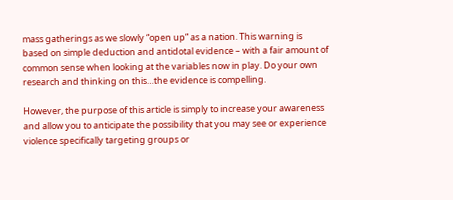mass gatherings as we slowly “open up” as a nation. This warning is based on simple deduction and antidotal evidence – with a fair amount of common sense when looking at the variables now in play. Do your own research and thinking on this…the evidence is compelling.

However, the purpose of this article is simply to increase your awareness and allow you to anticipate the possibility that you may see or experience violence specifically targeting groups or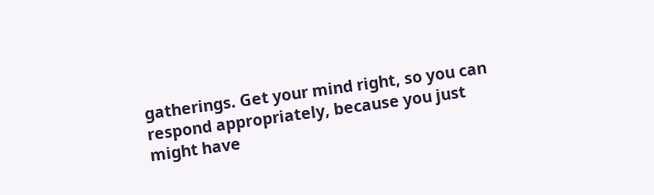gatherings. Get your mind right, so you can respond appropriately, because you just might have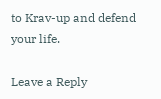to Krav-up and defend your life.

Leave a Reply